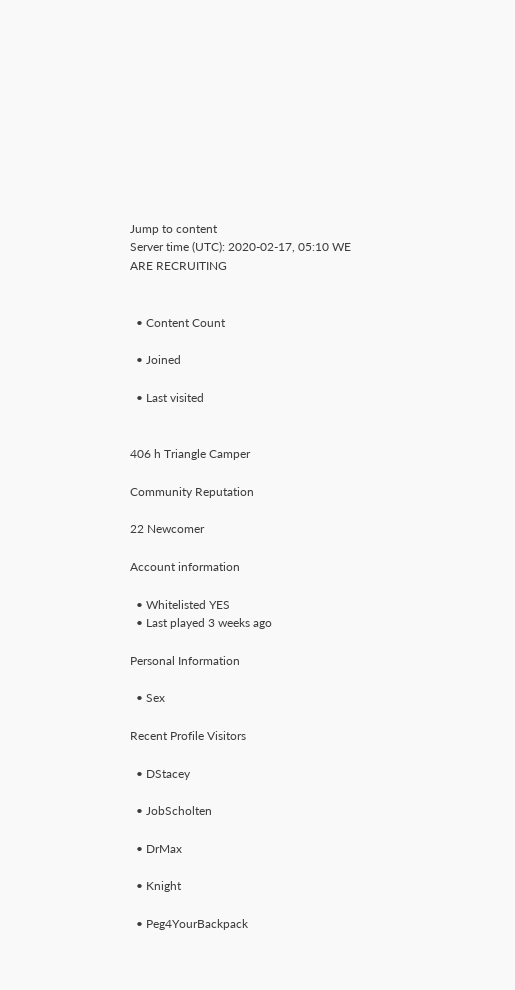Jump to content
Server time (UTC): 2020-02-17, 05:10 WE ARE RECRUITING


  • Content Count

  • Joined

  • Last visited


406 h Triangle Camper

Community Reputation

22 Newcomer

Account information

  • Whitelisted YES
  • Last played 3 weeks ago

Personal Information

  • Sex

Recent Profile Visitors

  • DStacey

  • JobScholten

  • DrMax

  • Knight

  • Peg4YourBackpack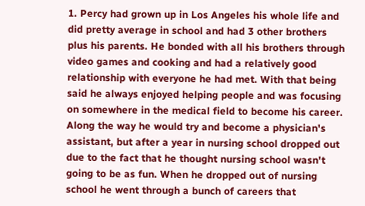1. Percy had grown up in Los Angeles his whole life and did pretty average in school and had 3 other brothers plus his parents. He bonded with all his brothers through video games and cooking and had a relatively good relationship with everyone he had met. With that being said he always enjoyed helping people and was focusing on somewhere in the medical field to become his career. Along the way he would try and become a physician's assistant, but after a year in nursing school dropped out due to the fact that he thought nursing school wasn't going to be as fun. When he dropped out of nursing school he went through a bunch of careers that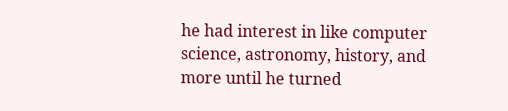he had interest in like computer science, astronomy, history, and more until he turned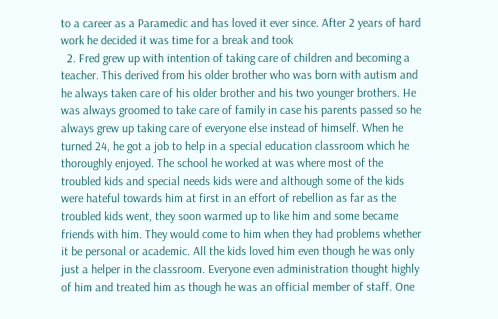to a career as a Paramedic and has loved it ever since. After 2 years of hard work he decided it was time for a break and took
  2. Fred grew up with intention of taking care of children and becoming a teacher. This derived from his older brother who was born with autism and he always taken care of his older brother and his two younger brothers. He was always groomed to take care of family in case his parents passed so he always grew up taking care of everyone else instead of himself. When he turned 24, he got a job to help in a special education classroom which he thoroughly enjoyed. The school he worked at was where most of the troubled kids and special needs kids were and although some of the kids were hateful towards him at first in an effort of rebellion as far as the troubled kids went, they soon warmed up to like him and some became friends with him. They would come to him when they had problems whether it be personal or academic. All the kids loved him even though he was only just a helper in the classroom. Everyone even administration thought highly of him and treated him as though he was an official member of staff. One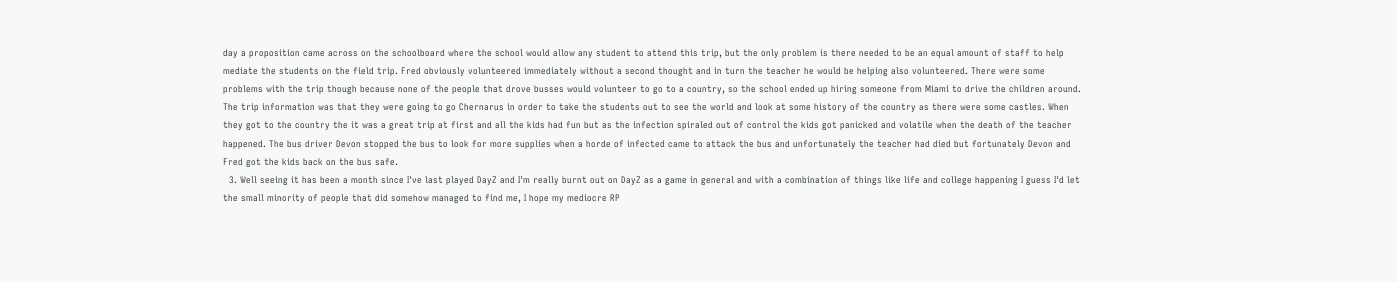day a proposition came across on the schoolboard where the school would allow any student to attend this trip, but the only problem is there needed to be an equal amount of staff to help mediate the students on the field trip. Fred obviously volunteered immediately without a second thought and in turn the teacher he would be helping also volunteered. There were some problems with the trip though because none of the people that drove busses would volunteer to go to a country, so the school ended up hiring someone from Miami to drive the children around. The trip information was that they were going to go Chernarus in order to take the students out to see the world and look at some history of the country as there were some castles. When they got to the country the it was a great trip at first and all the kids had fun but as the infection spiraled out of control the kids got panicked and volatile when the death of the teacher happened. The bus driver Devon stopped the bus to look for more supplies when a horde of infected came to attack the bus and unfortunately the teacher had died but fortunately Devon and Fred got the kids back on the bus safe.
  3. Well seeing it has been a month since I've last played DayZ and I'm really burnt out on DayZ as a game in general and with a combination of things like life and college happening I guess I'd let the small minority of people that did somehow managed to find me, I hope my mediocre RP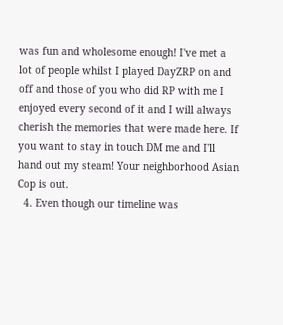was fun and wholesome enough! I've met a lot of people whilst I played DayZRP on and off and those of you who did RP with me I enjoyed every second of it and I will always cherish the memories that were made here. If you want to stay in touch DM me and I'll hand out my steam! Your neighborhood Asian Cop is out.
  4. Even though our timeline was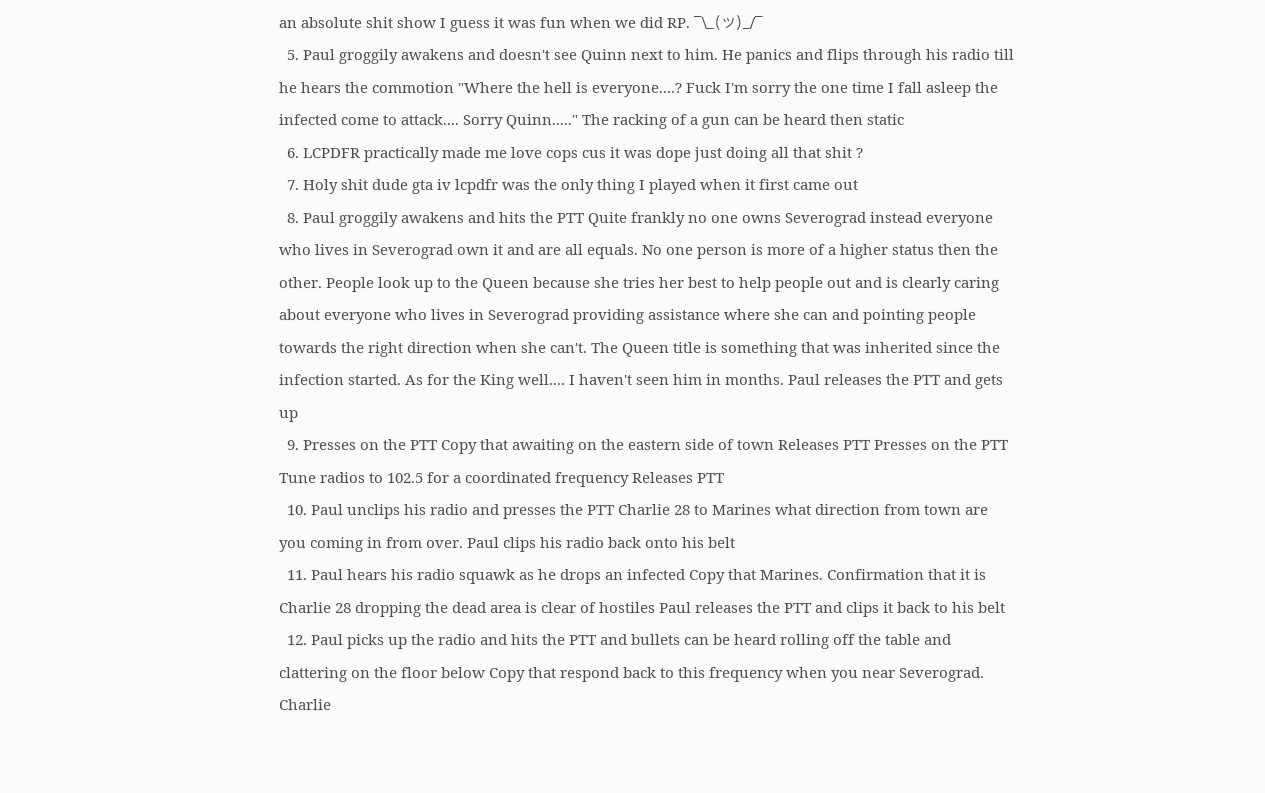an absolute shit show I guess it was fun when we did RP. ¯\_(ツ)_/¯
  5. Paul groggily awakens and doesn't see Quinn next to him. He panics and flips through his radio till he hears the commotion "Where the hell is everyone....? Fuck I'm sorry the one time I fall asleep the infected come to attack.... Sorry Quinn....." The racking of a gun can be heard then static
  6. LCPDFR practically made me love cops cus it was dope just doing all that shit ?
  7. Holy shit dude gta iv lcpdfr was the only thing I played when it first came out
  8. Paul groggily awakens and hits the PTT Quite frankly no one owns Severograd instead everyone who lives in Severograd own it and are all equals. No one person is more of a higher status then the other. People look up to the Queen because she tries her best to help people out and is clearly caring about everyone who lives in Severograd providing assistance where she can and pointing people towards the right direction when she can't. The Queen title is something that was inherited since the infection started. As for the King well.... I haven't seen him in months. Paul releases the PTT and gets up
  9. Presses on the PTT Copy that awaiting on the eastern side of town Releases PTT Presses on the PTT Tune radios to 102.5 for a coordinated frequency Releases PTT
  10. Paul unclips his radio and presses the PTT Charlie 28 to Marines what direction from town are you coming in from over. Paul clips his radio back onto his belt
  11. Paul hears his radio squawk as he drops an infected Copy that Marines. Confirmation that it is Charlie 28 dropping the dead area is clear of hostiles Paul releases the PTT and clips it back to his belt
  12. Paul picks up the radio and hits the PTT and bullets can be heard rolling off the table and clattering on the floor below Copy that respond back to this frequency when you near Severograd. Charlie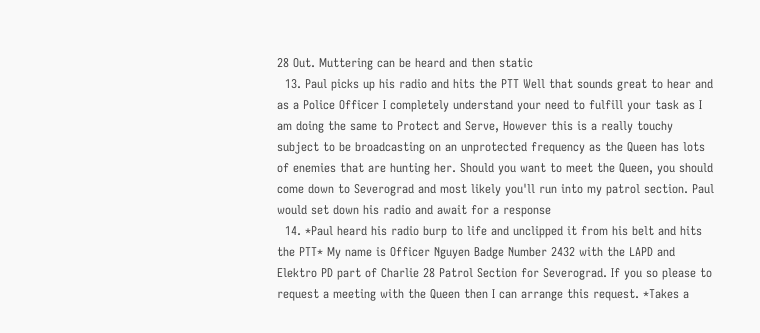28 Out. Muttering can be heard and then static
  13. Paul picks up his radio and hits the PTT Well that sounds great to hear and as a Police Officer I completely understand your need to fulfill your task as I am doing the same to Protect and Serve, However this is a really touchy subject to be broadcasting on an unprotected frequency as the Queen has lots of enemies that are hunting her. Should you want to meet the Queen, you should come down to Severograd and most likely you'll run into my patrol section. Paul would set down his radio and await for a response
  14. *Paul heard his radio burp to life and unclipped it from his belt and hits the PTT* My name is Officer Nguyen Badge Number 2432 with the LAPD and Elektro PD part of Charlie 28 Patrol Section for Severograd. If you so please to request a meeting with the Queen then I can arrange this request. *Takes a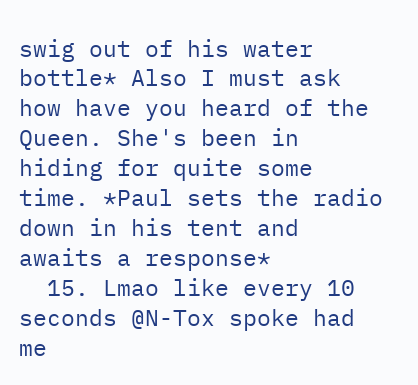swig out of his water bottle* Also I must ask how have you heard of the Queen. She's been in hiding for quite some time. *Paul sets the radio down in his tent and awaits a response*
  15. Lmao like every 10 seconds @N-Tox spoke had me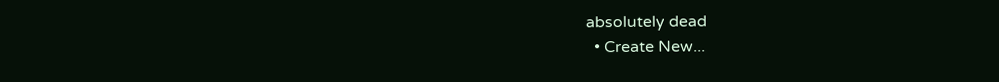absolutely dead
  • Create New...